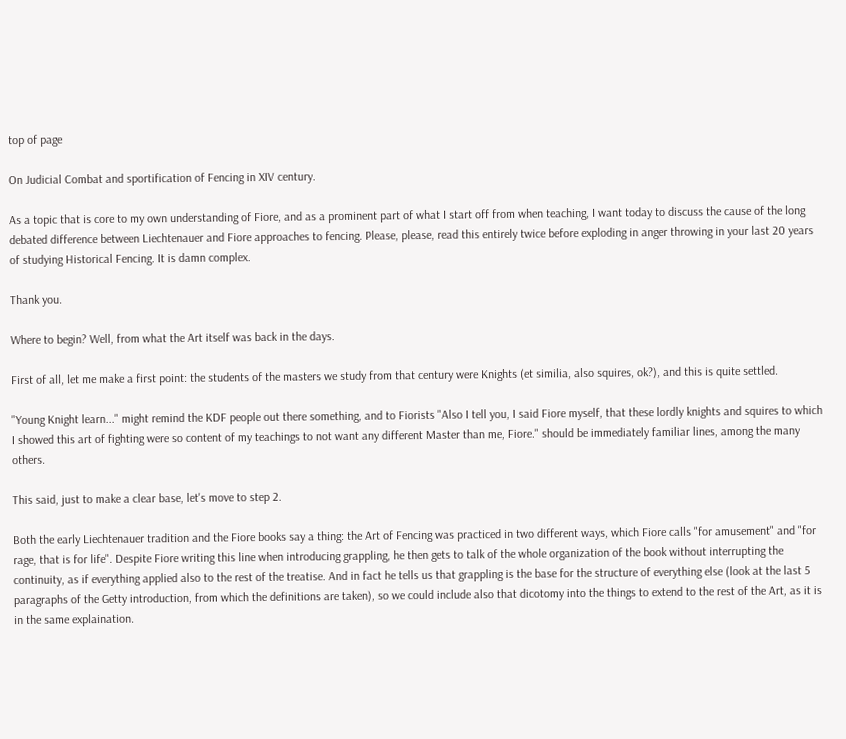top of page

On Judicial Combat and sportification of Fencing in XIV century.

As a topic that is core to my own understanding of Fiore, and as a prominent part of what I start off from when teaching, I want today to discuss the cause of the long debated difference between Liechtenauer and Fiore approaches to fencing. Please, please, read this entirely twice before exploding in anger throwing in your last 20 years of studying Historical Fencing. It is damn complex.

Thank you.

Where to begin? Well, from what the Art itself was back in the days.

First of all, let me make a first point: the students of the masters we study from that century were Knights (et similia, also squires, ok?), and this is quite settled.

"Young Knight learn..." might remind the KDF people out there something, and to Fiorists "Also I tell you, I said Fiore myself, that these lordly knights and squires to which I showed this art of fighting were so content of my teachings to not want any different Master than me, Fiore." should be immediately familiar lines, among the many others.

This said, just to make a clear base, let's move to step 2.

Both the early Liechtenauer tradition and the Fiore books say a thing: the Art of Fencing was practiced in two different ways, which Fiore calls "for amusement" and "for rage, that is for life". Despite Fiore writing this line when introducing grappling, he then gets to talk of the whole organization of the book without interrupting the continuity, as if everything applied also to the rest of the treatise. And in fact he tells us that grappling is the base for the structure of everything else (look at the last 5 paragraphs of the Getty introduction, from which the definitions are taken), so we could include also that dicotomy into the things to extend to the rest of the Art, as it is in the same explaination.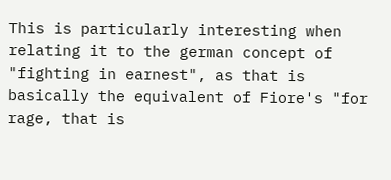This is particularly interesting when relating it to the german concept of "fighting in earnest", as that is basically the equivalent of Fiore's "for rage, that is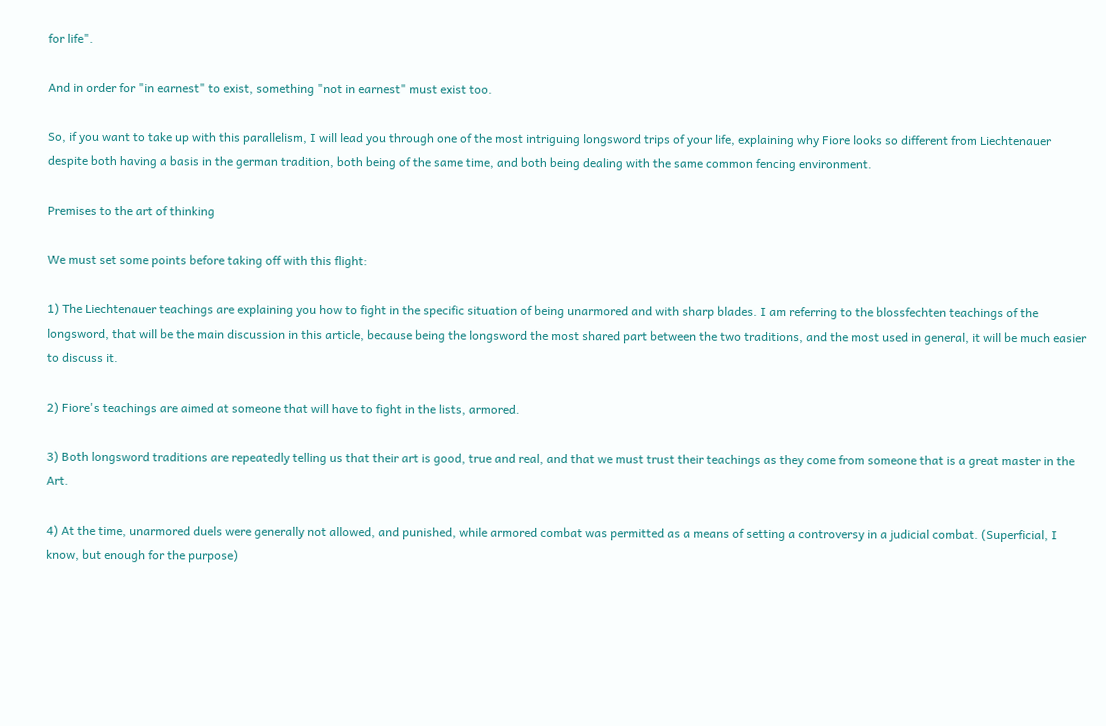for life".

And in order for "in earnest" to exist, something "not in earnest" must exist too.

So, if you want to take up with this parallelism, I will lead you through one of the most intriguing longsword trips of your life, explaining why Fiore looks so different from Liechtenauer despite both having a basis in the german tradition, both being of the same time, and both being dealing with the same common fencing environment.

Premises to the art of thinking

We must set some points before taking off with this flight:

1) The Liechtenauer teachings are explaining you how to fight in the specific situation of being unarmored and with sharp blades. I am referring to the blossfechten teachings of the longsword, that will be the main discussion in this article, because being the longsword the most shared part between the two traditions, and the most used in general, it will be much easier to discuss it.

2) Fiore's teachings are aimed at someone that will have to fight in the lists, armored.

3) Both longsword traditions are repeatedly telling us that their art is good, true and real, and that we must trust their teachings as they come from someone that is a great master in the Art.

4) At the time, unarmored duels were generally not allowed, and punished, while armored combat was permitted as a means of setting a controversy in a judicial combat. (Superficial, I know, but enough for the purpose)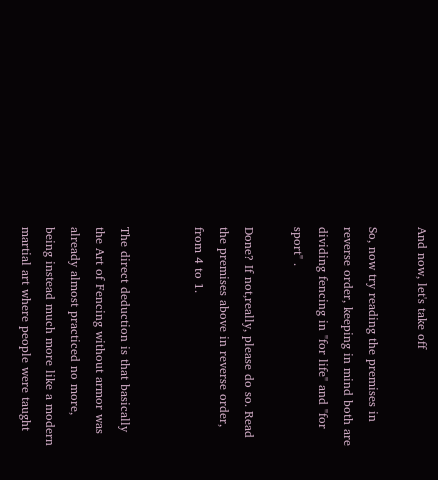And now, let's take off

So, now try reading the premises in reverse order, keeping in mind both are dividing fencing in "for life" and "for sport" .

Done? If not,really, please do so. Read the premises above in reverse order, from 4 to 1.


The direct deduction is that basically the Art of Fencing without armor was already almost practiced no more, being instead much more like a modern martial art where people were taught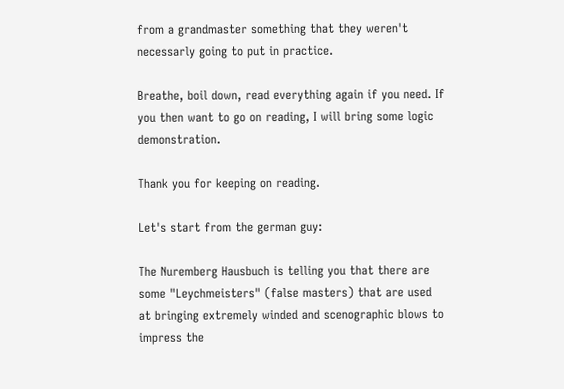from a grandmaster something that they weren't necessarly going to put in practice.

Breathe, boil down, read everything again if you need. If you then want to go on reading, I will bring some logic demonstration.

Thank you for keeping on reading.

Let's start from the german guy:

The Nuremberg Hausbuch is telling you that there are some "Leychmeisters" (false masters) that are used at bringing extremely winded and scenographic blows to impress the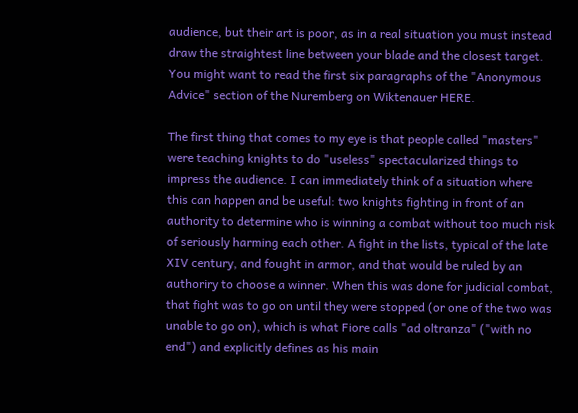audience, but their art is poor, as in a real situation you must instead draw the straightest line between your blade and the closest target. You might want to read the first six paragraphs of the "Anonymous Advice" section of the Nuremberg on Wiktenauer HERE.

The first thing that comes to my eye is that people called "masters" were teaching knights to do "useless" spectacularized things to impress the audience. I can immediately think of a situation where this can happen and be useful: two knights fighting in front of an authority to determine who is winning a combat without too much risk of seriously harming each other. A fight in the lists, typical of the late XIV century, and fought in armor, and that would be ruled by an authoriry to choose a winner. When this was done for judicial combat, that fight was to go on until they were stopped (or one of the two was unable to go on), which is what Fiore calls "ad oltranza" ("with no end") and explicitly defines as his main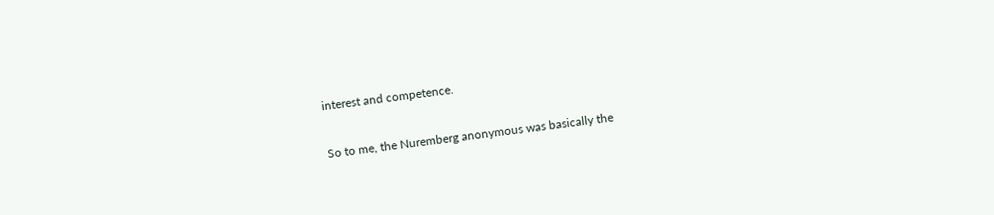interest and competence.

So to me, the Nuremberg anonymous was basically the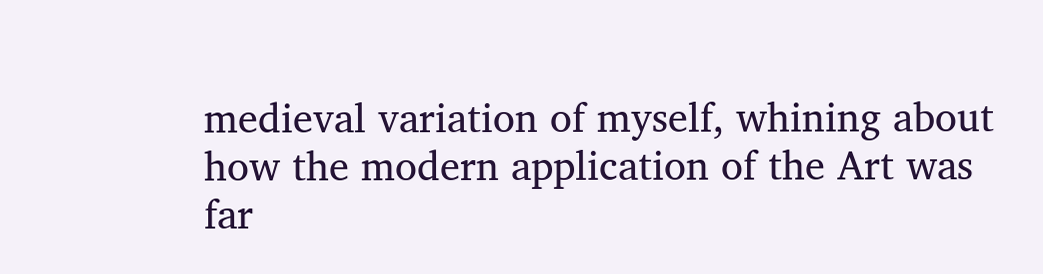medieval variation of myself, whining about how the modern application of the Art was far